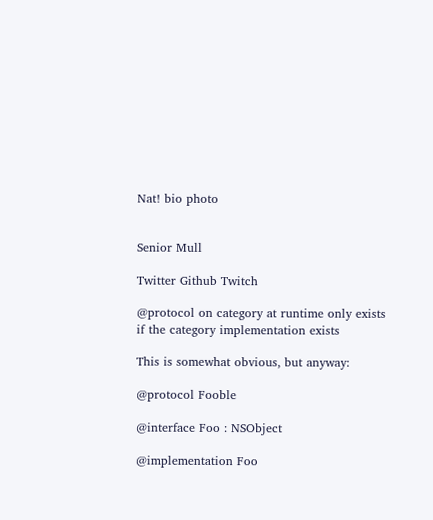Nat! bio photo


Senior Mull

Twitter Github Twitch

@protocol on category at runtime only exists if the category implementation exists

This is somewhat obvious, but anyway:

@protocol Fooble

@interface Foo : NSObject

@implementation Foo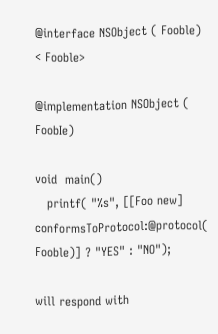@interface NSObject ( Fooble) < Fooble>

@implementation NSObject ( FoobIe)

void  main()
   printf( "%s", [[Foo new] conformsToProtocol:@protocol(  Fooble)] ? "YES" : "NO");

will respond with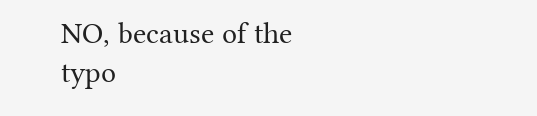NO, because of the typo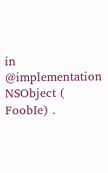in @implementation NSObject ( FoobIe) .